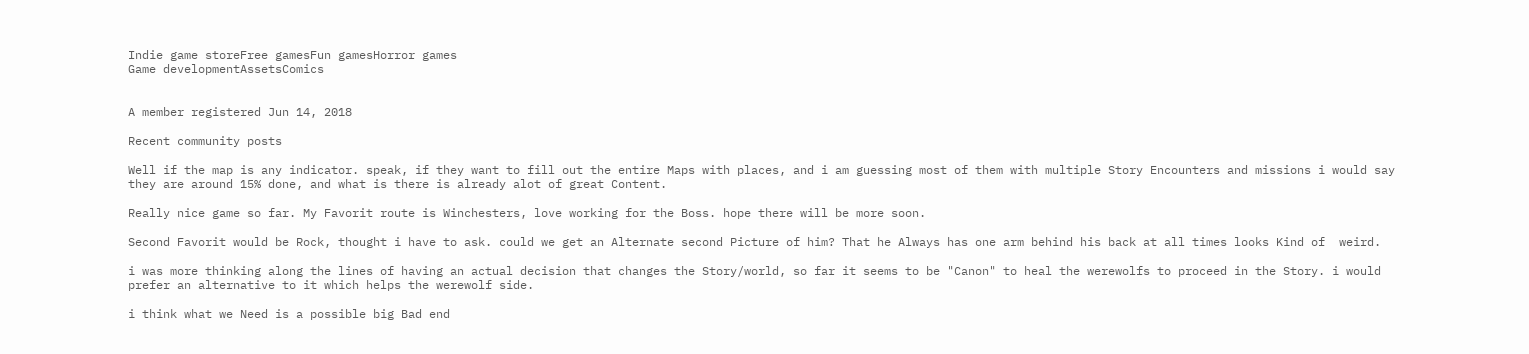Indie game storeFree gamesFun gamesHorror games
Game developmentAssetsComics


A member registered Jun 14, 2018

Recent community posts

Well if the map is any indicator. speak, if they want to fill out the entire Maps with places, and i am guessing most of them with multiple Story Encounters and missions i would say they are around 15% done, and what is there is already alot of great Content.

Really nice game so far. My Favorit route is Winchesters, love working for the Boss. hope there will be more soon.

Second Favorit would be Rock, thought i have to ask. could we get an Alternate second Picture of him? That he Always has one arm behind his back at all times looks Kind of  weird.

i was more thinking along the lines of having an actual decision that changes the Story/world, so far it seems to be "Canon" to heal the werewolfs to proceed in the Story. i would prefer an alternative to it which helps the werewolf side.

i think what we Need is a possible big Bad end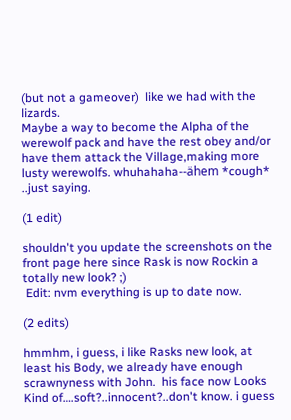(but not a gameover)  like we had with the lizards.
Maybe a way to become the Alpha of the werewolf pack and have the rest obey and/or have them attack the Village,making more lusty werewolfs. whuhahaha--ähem *cough*  ..just saying.

(1 edit)

shouldn't you update the screenshots on the front page here since Rask is now Rockin a totally new look? ;)
 Edit: nvm everything is up to date now.

(2 edits)

hmmhm, i guess, i like Rasks new look, at least his Body, we already have enough scrawnyness with John.  his face now Looks Kind of….soft?..innocent?..don't know. i guess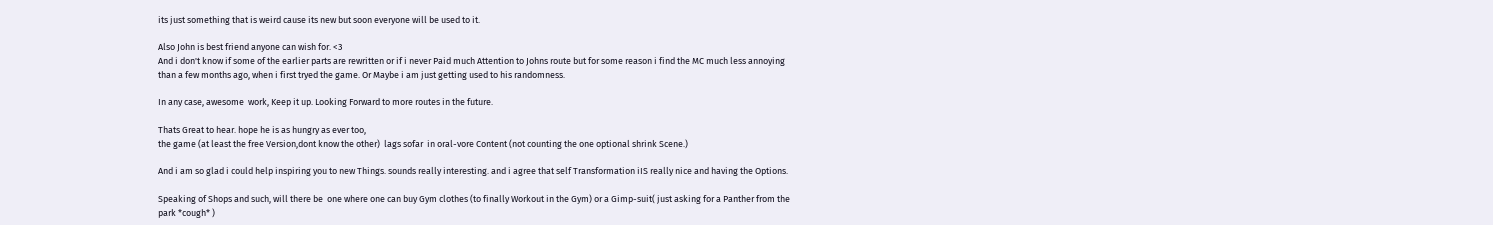its just something that is weird cause its new but soon everyone will be used to it.

Also John is best friend anyone can wish for. <3
And i don't know if some of the earlier parts are rewritten or if i never Paid much Attention to Johns route but for some reason i find the MC much less annoying than a few months ago, when i first tryed the game. Or Maybe i am just getting used to his randomness.

In any case, awesome  work, Keep it up. Looking Forward to more routes in the future.

Thats Great to hear. hope he is as hungry as ever too,
the game (at least the free Version,dont know the other)  lags sofar  in oral-vore Content (not counting the one optional shrink Scene.)

And i am so glad i could help inspiring you to new Things. sounds really interesting. and i agree that self Transformation iIS really nice and having the Options.

Speaking of Shops and such, will there be  one where one can buy Gym clothes (to finally Workout in the Gym) or a Gimp-suit( just asking for a Panther from the park *cough* )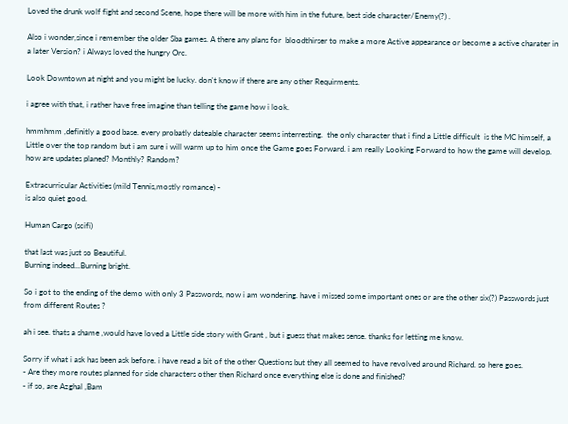Loved the drunk wolf fight and second Scene, hope there will be more with him in the future, best side character/Enemy(?) .

Also i wonder,since i remember the older Sba games. A there any plans for  bloodthirser to make a more Active appearance or become a active charater in a later Version? i Always loved the hungry Orc.

Look Downtown at night and you might be lucky. don't know if there are any other Requirments.

i agree with that, i rather have free imagine than telling the game how i look.

hmmhmm ,definitly a good base. every probatly dateable character seems interresting.  the only character that i find a Little difficult  is the MC himself, a Little over the top random but i am sure i will warm up to him once the Game goes Forward. i am really Looking Forward to how the game will develop.  how are updates planed? Monthly? Random?

Extracurricular Activities (mild Tennis,mostly romance) -
is also quiet good.

Human Cargo (scifi)

that last was just so Beautiful.
Burning indeed...Burning bright.

So i got to the ending of the demo with only 3 Passwords, now i am wondering. have i missed some important ones or are the other six(?) Passwords just from different Routes ?

ah i see. thats a shame ,would have loved a Little side story with Grant , but i guess that makes sense. thanks for letting me know.

Sorry if what i ask has been ask before. i have read a bit of the other Questions but they all seemed to have revolved around Richard. so here goes.
- Are they more routes planned for side characters other then Richard once everything else is done and finished?
- if so, are Azghal ,Bam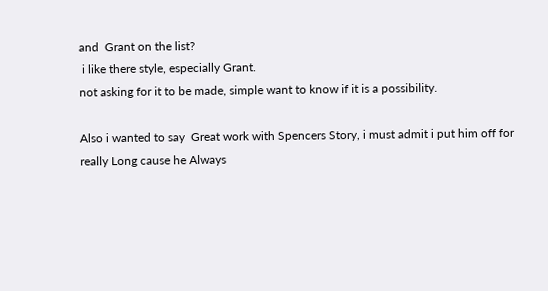and  Grant on the list?
 i like there style, especially Grant.
not asking for it to be made, simple want to know if it is a possibility.

Also i wanted to say  Great work with Spencers Story, i must admit i put him off for really Long cause he Always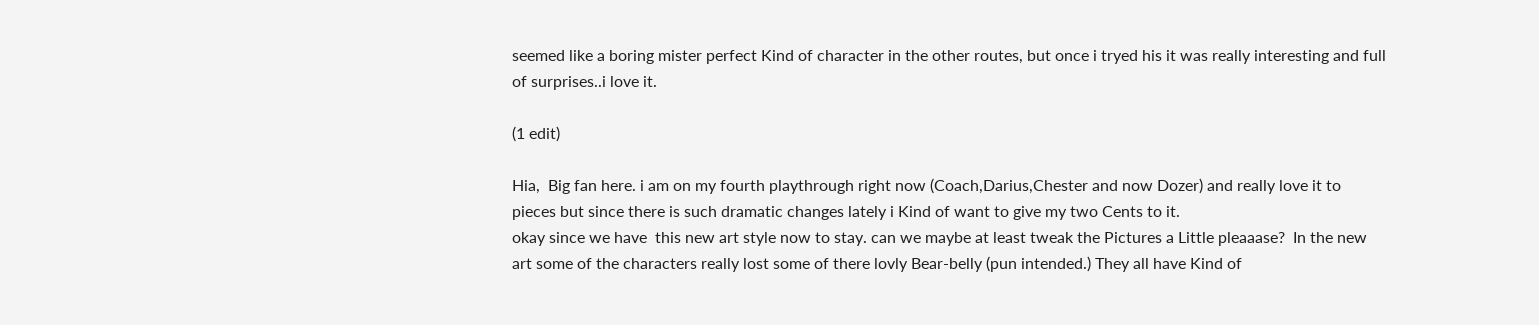seemed like a boring mister perfect Kind of character in the other routes, but once i tryed his it was really interesting and full of surprises..i love it.

(1 edit)

Hia,  Big fan here. i am on my fourth playthrough right now (Coach,Darius,Chester and now Dozer) and really love it to pieces but since there is such dramatic changes lately i Kind of want to give my two Cents to it.
okay since we have  this new art style now to stay. can we maybe at least tweak the Pictures a Little pleaaase?  In the new art some of the characters really lost some of there lovly Bear-belly (pun intended.) They all have Kind of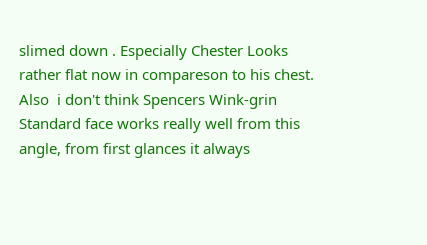slimed down . Especially Chester Looks rather flat now in compareson to his chest.
Also  i don't think Spencers Wink-grin Standard face works really well from this angle, from first glances it always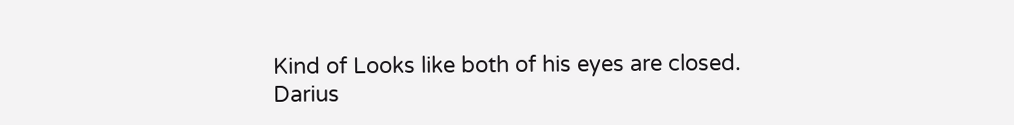Kind of Looks like both of his eyes are closed.
Darius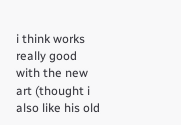i think works really good with the new art (thought i also like his old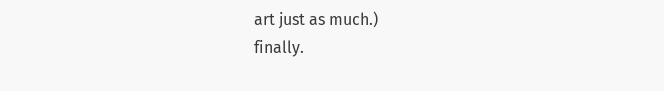art just as much.)
finally.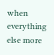when everything else more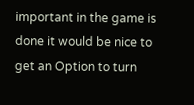important in the game is done it would be nice to get an Option to turn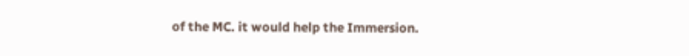of the MC. it would help the Immersion.